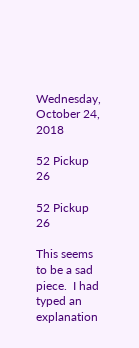Wednesday, October 24, 2018

52 Pickup 26

52 Pickup 26

This seems to be a sad piece.  I had typed an explanation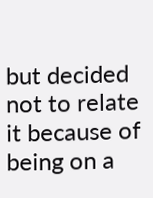but decided not to relate it because of being on a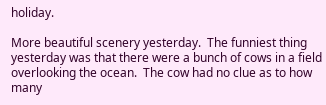holiday.

More beautiful scenery yesterday.  The funniest thing yesterday was that there were a bunch of cows in a field overlooking the ocean.  The cow had no clue as to how many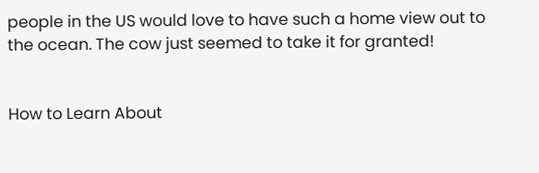people in the US would love to have such a home view out to the ocean. The cow just seemed to take it for granted!


How to Learn About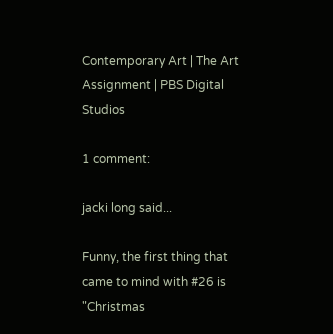Contemporary Art | The Art Assignment | PBS Digital Studios

1 comment:

jacki long said...

Funny, the first thing that came to mind with #26 is "Christmas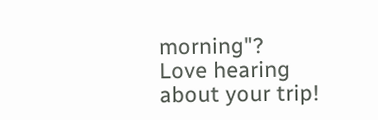morning"?
Love hearing about your trip!